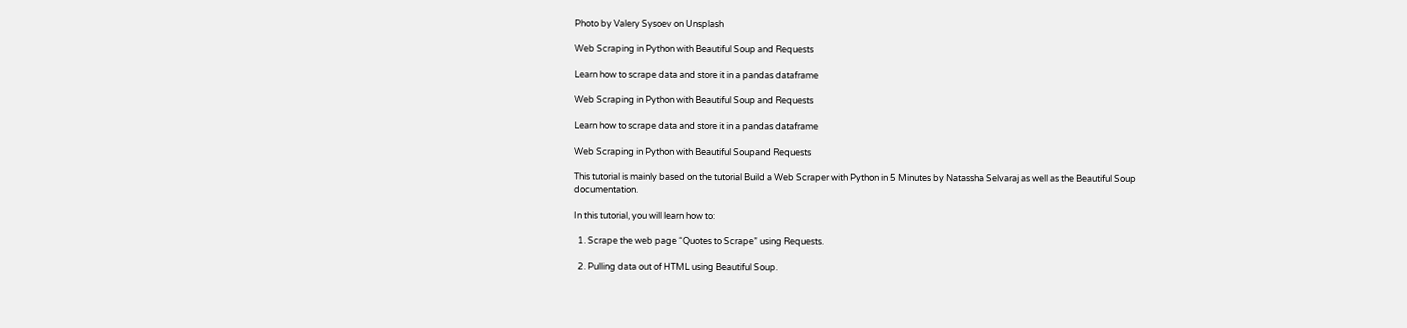Photo by Valery Sysoev on Unsplash

Web Scraping in Python with Beautiful Soup and Requests

Learn how to scrape data and store it in a pandas dataframe

Web Scraping in Python with Beautiful Soup and Requests

Learn how to scrape data and store it in a pandas dataframe

Web Scraping in Python with Beautiful Soupand Requests

This tutorial is mainly based on the tutorial Build a Web Scraper with Python in 5 Minutes by Natassha Selvaraj as well as the Beautiful Soup documentation.

In this tutorial, you will learn how to:

  1. Scrape the web page “Quotes to Scrape” using Requests.

  2. Pulling data out of HTML using Beautiful Soup.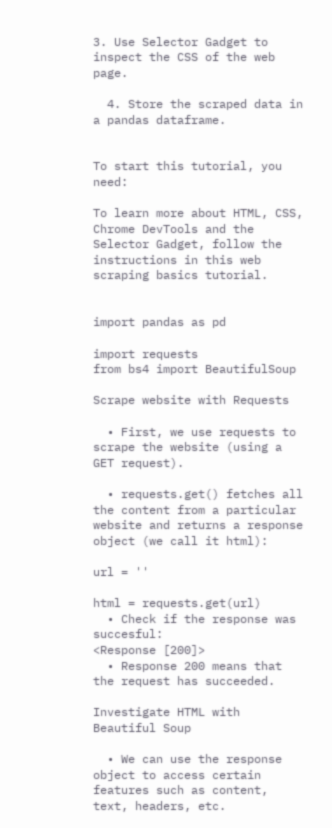3. Use Selector Gadget to inspect the CSS of the web page.

  4. Store the scraped data in a pandas dataframe.


To start this tutorial, you need:

To learn more about HTML, CSS, Chrome DevTools and the Selector Gadget, follow the instructions in this web scraping basics tutorial.


import pandas as pd

import requests
from bs4 import BeautifulSoup

Scrape website with Requests

  • First, we use requests to scrape the website (using a GET request).

  • requests.get() fetches all the content from a particular website and returns a response object (we call it html):

url = ''

html = requests.get(url)
  • Check if the response was succesful:
<Response [200]>
  • Response 200 means that the request has succeeded.

Investigate HTML with Beautiful Soup

  • We can use the response object to access certain features such as content, text, headers, etc.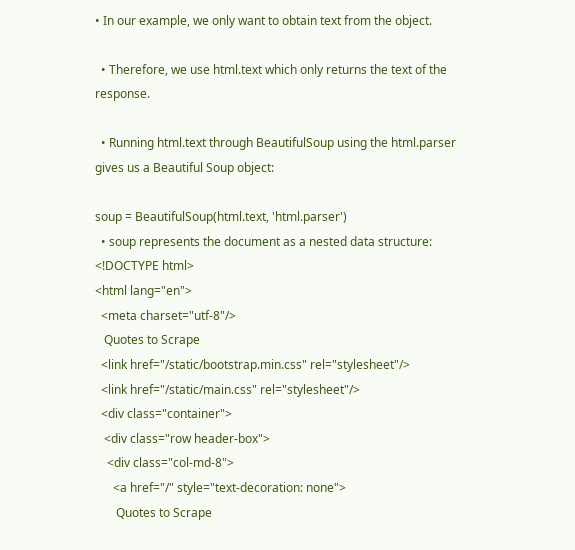• In our example, we only want to obtain text from the object.

  • Therefore, we use html.text which only returns the text of the response.

  • Running html.text through BeautifulSoup using the html.parser gives us a Beautiful Soup object:

soup = BeautifulSoup(html.text, 'html.parser')
  • soup represents the document as a nested data structure:
<!DOCTYPE html>
<html lang="en">
  <meta charset="utf-8"/>
   Quotes to Scrape
  <link href="/static/bootstrap.min.css" rel="stylesheet"/>
  <link href="/static/main.css" rel="stylesheet"/>
  <div class="container">
   <div class="row header-box">
    <div class="col-md-8">
      <a href="/" style="text-decoration: none">
       Quotes to Scrape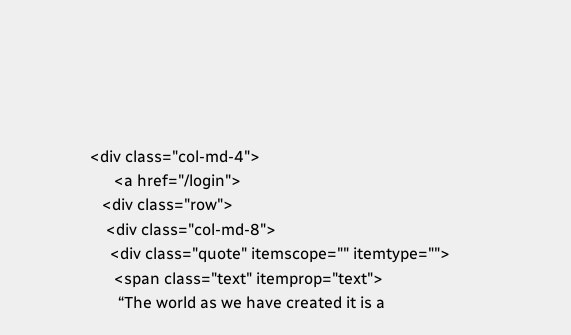<div class="col-md-4">
      <a href="/login">
   <div class="row">
    <div class="col-md-8">
     <div class="quote" itemscope="" itemtype="">
      <span class="text" itemprop="text">
       “The world as we have created it is a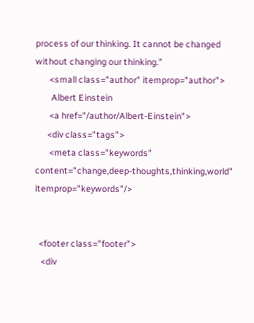process of our thinking. It cannot be changed without changing our thinking.”
       <small class="author" itemprop="author">
        Albert Einstein
       <a href="/author/Albert-Einstein">
      <div class="tags">
       <meta class="keywords" content="change,deep-thoughts,thinking,world" itemprop="keywords"/>


  <footer class="footer">
   <div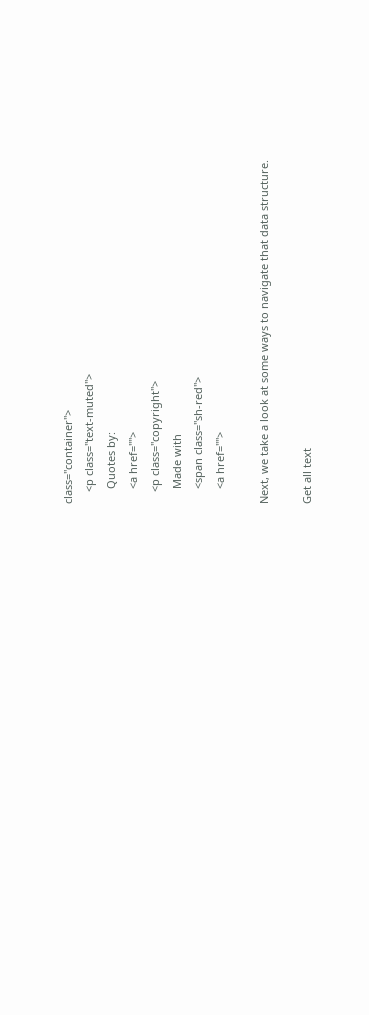class="container">
    <p class="text-muted">
     Quotes by:
     <a href="">
    <p class="copyright">
     Made with
     <span class="sh-red">
     <a href="">

Next, we take a look at some ways to navigate that data structure.

Get all text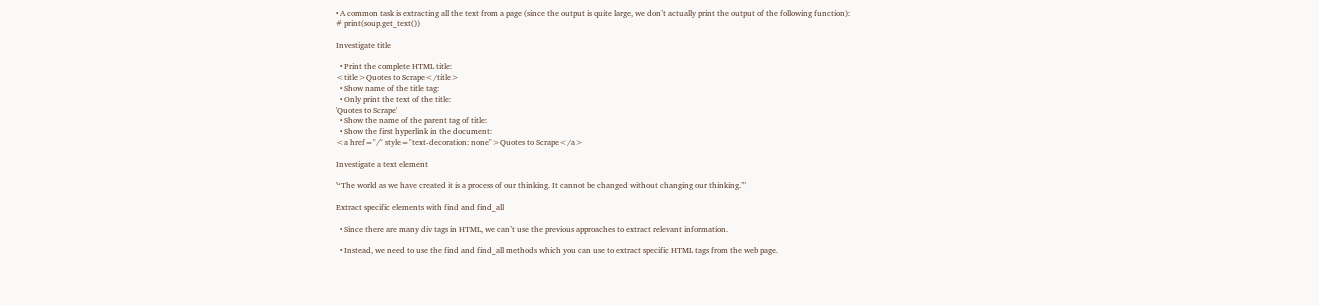• A common task is extracting all the text from a page (since the output is quite large, we don’t actually print the output of the following function):
# print(soup.get_text())

Investigate title

  • Print the complete HTML title:
<title>Quotes to Scrape</title>
  • Show name of the title tag:
  • Only print the text of the title:
'Quotes to Scrape'
  • Show the name of the parent tag of title:
  • Show the first hyperlink in the document:
<a href="/" style="text-decoration: none">Quotes to Scrape</a>

Investigate a text element

'“The world as we have created it is a process of our thinking. It cannot be changed without changing our thinking.”'

Extract specific elements with find and find_all

  • Since there are many div tags in HTML, we can’t use the previous approaches to extract relevant information.

  • Instead, we need to use the find and find_all methods which you can use to extract specific HTML tags from the web page.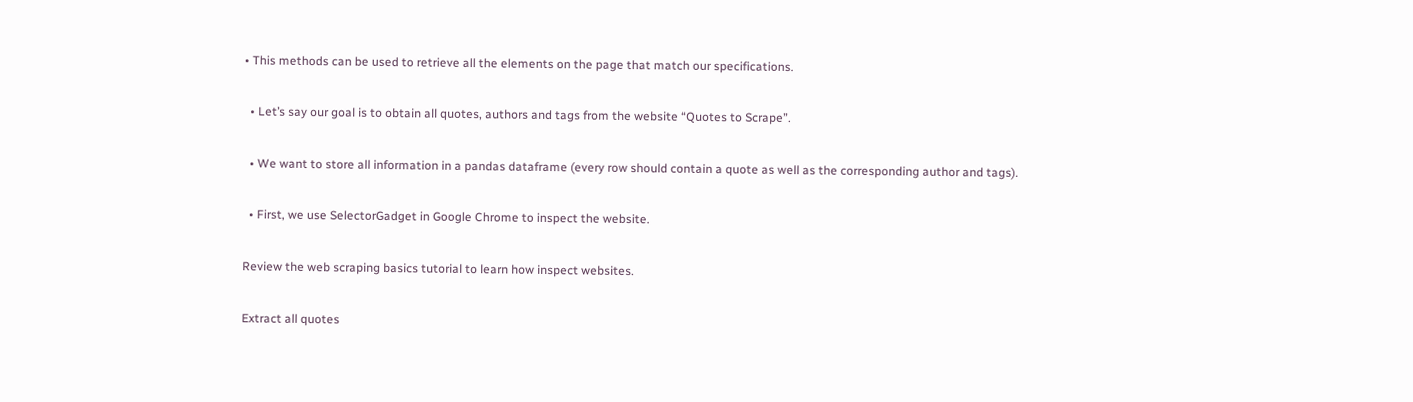• This methods can be used to retrieve all the elements on the page that match our specifications.

  • Let’s say our goal is to obtain all quotes, authors and tags from the website “Quotes to Scrape”.

  • We want to store all information in a pandas dataframe (every row should contain a quote as well as the corresponding author and tags).

  • First, we use SelectorGadget in Google Chrome to inspect the website.

Review the web scraping basics tutorial to learn how inspect websites.

Extract all quotes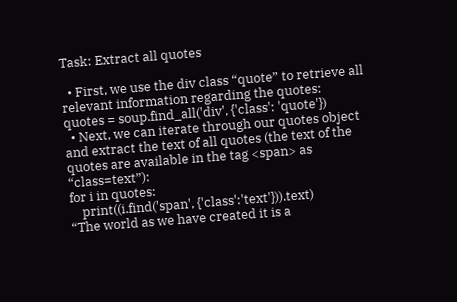Task: Extract all quotes

  • First, we use the div class “quote” to retrieve all relevant information regarding the quotes:
quotes = soup.find_all('div', {'class': 'quote'})
  • Next, we can iterate through our quotes object and extract the text of all quotes (the text of the quotes are available in the tag <span> as “class=text”):
for i in quotes:
    print((i.find('span', {'class':'text'})).text)
“The world as we have created it is a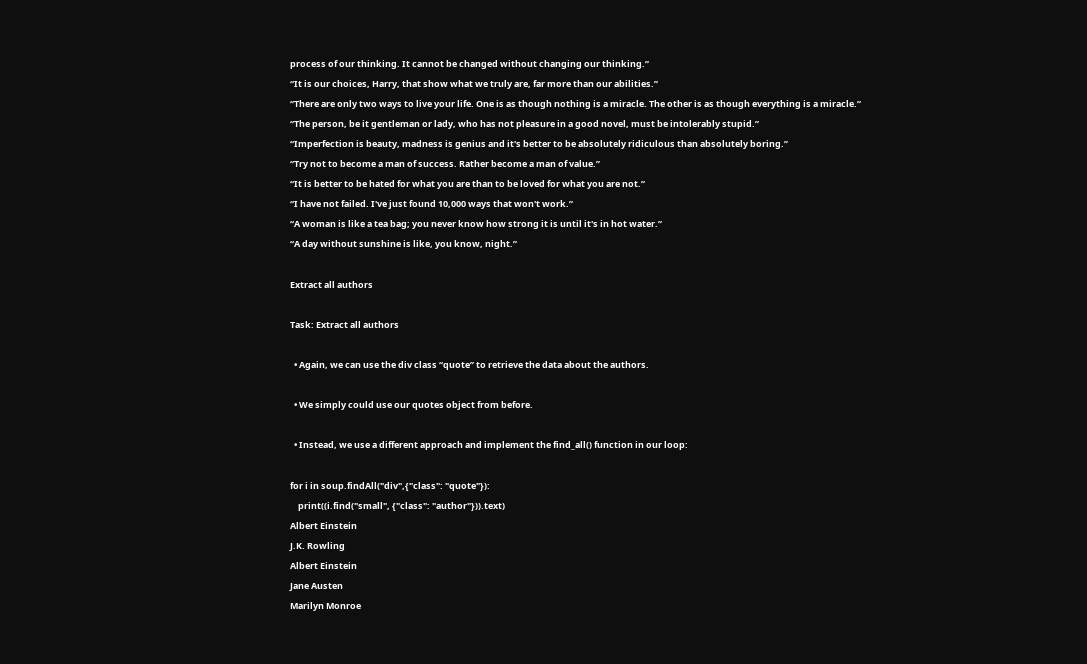process of our thinking. It cannot be changed without changing our thinking.”
“It is our choices, Harry, that show what we truly are, far more than our abilities.”
“There are only two ways to live your life. One is as though nothing is a miracle. The other is as though everything is a miracle.”
“The person, be it gentleman or lady, who has not pleasure in a good novel, must be intolerably stupid.”
“Imperfection is beauty, madness is genius and it's better to be absolutely ridiculous than absolutely boring.”
“Try not to become a man of success. Rather become a man of value.”
“It is better to be hated for what you are than to be loved for what you are not.”
“I have not failed. I've just found 10,000 ways that won't work.”
“A woman is like a tea bag; you never know how strong it is until it's in hot water.”
“A day without sunshine is like, you know, night.”

Extract all authors

Task: Extract all authors

  • Again, we can use the div class “quote” to retrieve the data about the authors.

  • We simply could use our quotes object from before.

  • Instead, we use a different approach and implement the find_all() function in our loop:

for i in soup.findAll("div",{"class": "quote"}):
    print((i.find("small", {"class": "author"})).text)
Albert Einstein
J.K. Rowling
Albert Einstein
Jane Austen
Marilyn Monroe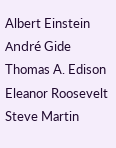Albert Einstein
André Gide
Thomas A. Edison
Eleanor Roosevelt
Steve Martin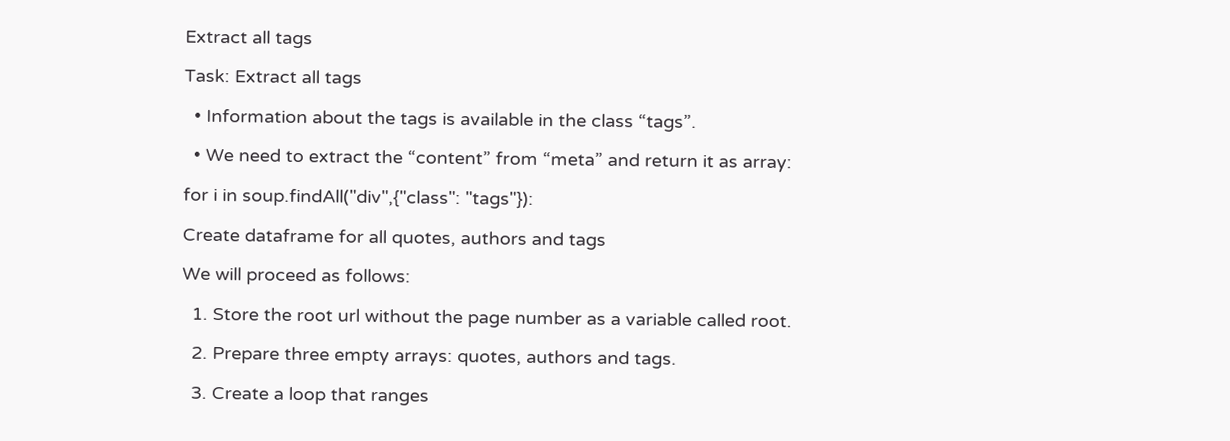Extract all tags

Task: Extract all tags

  • Information about the tags is available in the class “tags”.

  • We need to extract the “content” from “meta” and return it as array:

for i in soup.findAll("div",{"class": "tags"}):

Create dataframe for all quotes, authors and tags

We will proceed as follows:

  1. Store the root url without the page number as a variable called root.

  2. Prepare three empty arrays: quotes, authors and tags.

  3. Create a loop that ranges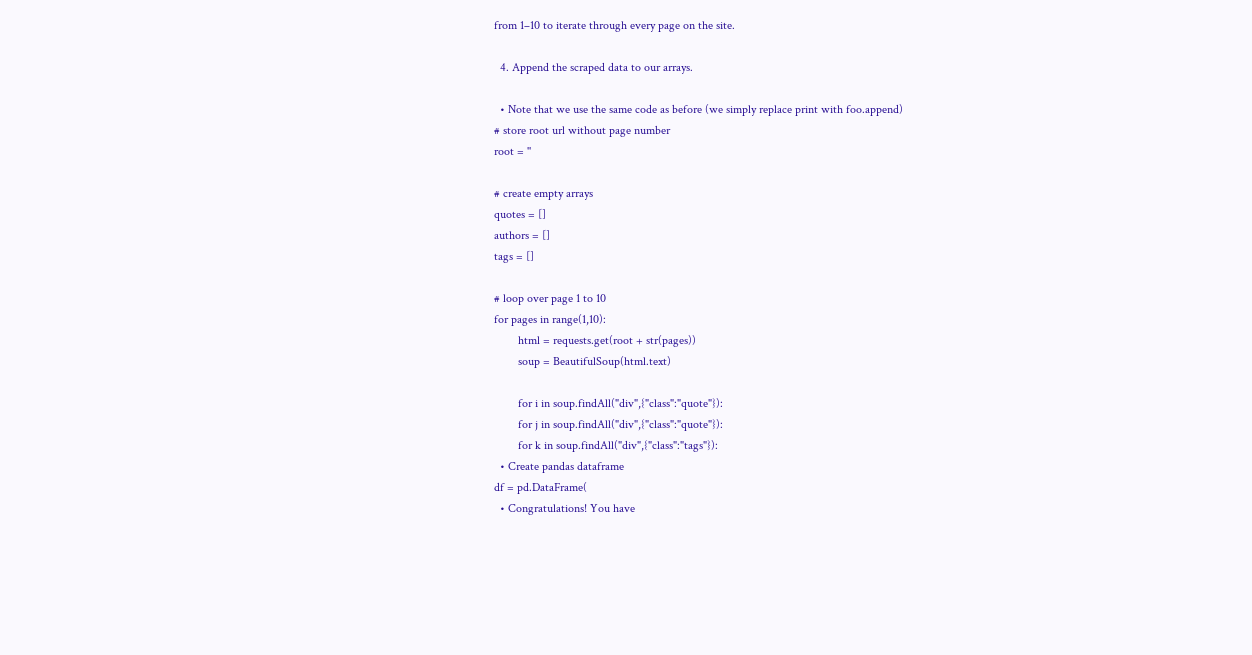from 1–10 to iterate through every page on the site.

  4. Append the scraped data to our arrays.

  • Note that we use the same code as before (we simply replace print with foo.append)
# store root url without page number
root = ''

# create empty arrays
quotes = []
authors = []
tags = []

# loop over page 1 to 10
for pages in range(1,10):
        html = requests.get(root + str(pages))
        soup = BeautifulSoup(html.text)

        for i in soup.findAll("div",{"class":"quote"}):
        for j in soup.findAll("div",{"class":"quote"}):
        for k in soup.findAll("div",{"class":"tags"}):
  • Create pandas dataframe
df = pd.DataFrame(
  • Congratulations! You have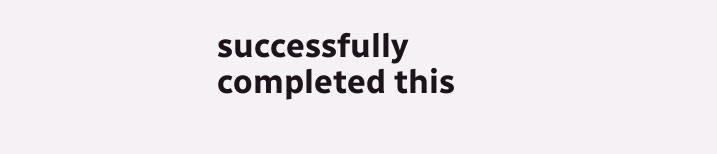successfully completed this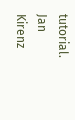tutorial.
Jan Kirenz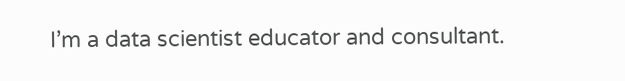I’m a data scientist educator and consultant.